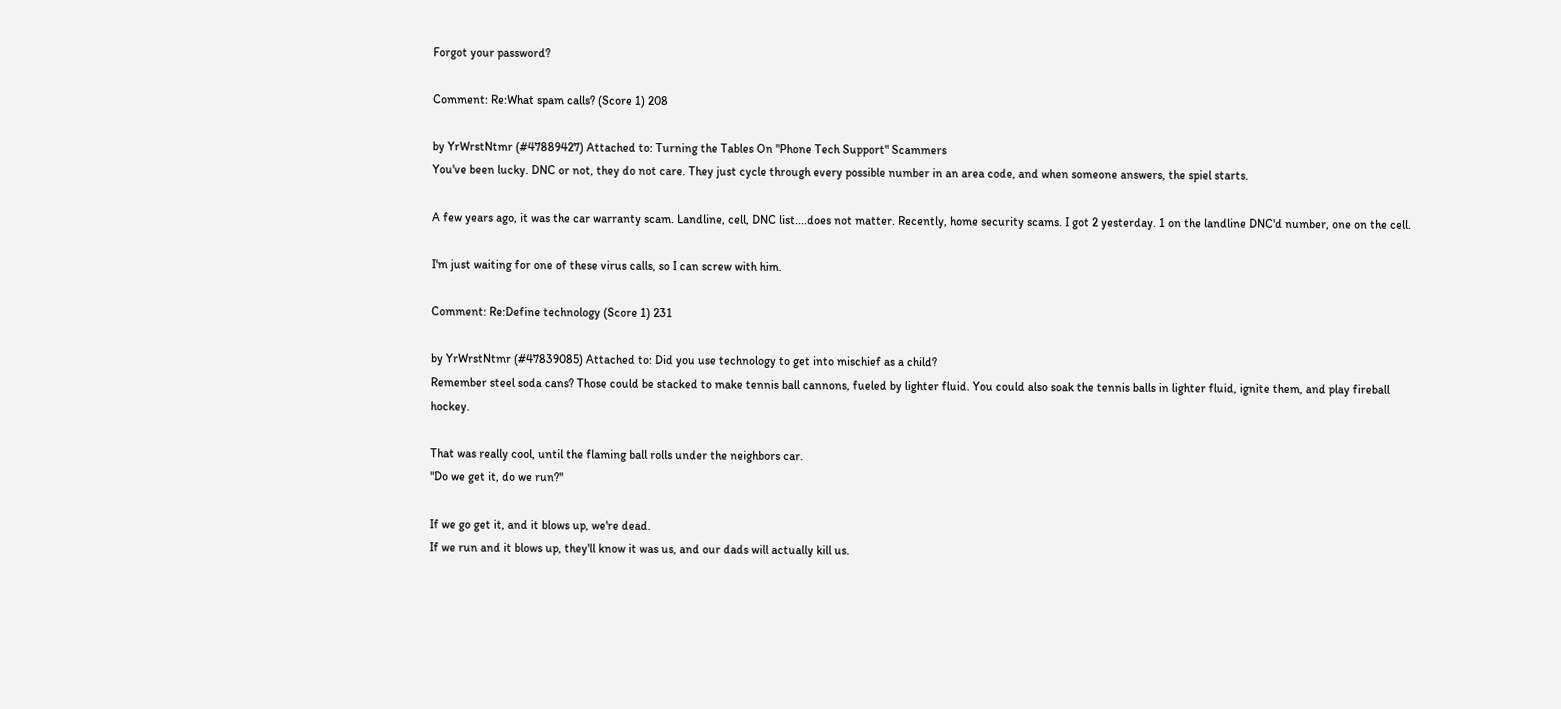Forgot your password?

Comment: Re:What spam calls? (Score 1) 208

by YrWrstNtmr (#47889427) Attached to: Turning the Tables On "Phone Tech Support" Scammers
You've been lucky. DNC or not, they do not care. They just cycle through every possible number in an area code, and when someone answers, the spiel starts.

A few years ago, it was the car warranty scam. Landline, cell, DNC list....does not matter. Recently, home security scams. I got 2 yesterday. 1 on the landline DNC'd number, one on the cell.

I'm just waiting for one of these virus calls, so I can screw with him.

Comment: Re:Define technology (Score 1) 231

by YrWrstNtmr (#47839085) Attached to: Did you use technology to get into mischief as a child?
Remember steel soda cans? Those could be stacked to make tennis ball cannons, fueled by lighter fluid. You could also soak the tennis balls in lighter fluid, ignite them, and play fireball hockey.

That was really cool, until the flaming ball rolls under the neighbors car.
"Do we get it, do we run?"

If we go get it, and it blows up, we're dead.
If we run and it blows up, they'll know it was us, and our dads will actually kill us.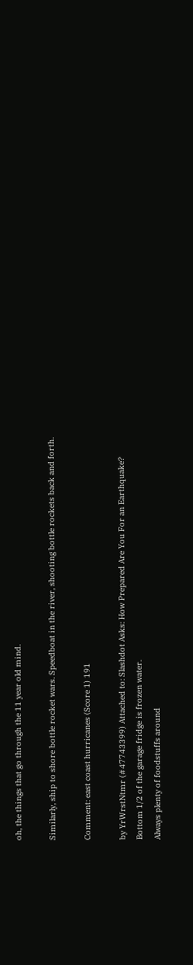oh, the things that go through the 11 year old mind.

Similarly, ship to shore bottle rocket wars. Speedboat in the river, shooting bottle rockets back and forth.

Comment: east coast hurricanes (Score 1) 191

by YrWrstNtmr (#47743399) Attached to: Slashdot Asks: How Prepared Are You For an Earthquake?
Bottom 1/2 of the garage fridge is frozen water.
Always plenty of foodstuffs around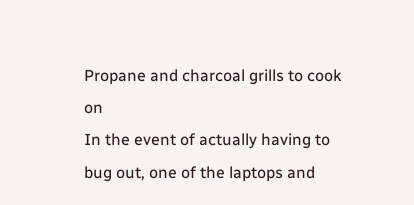Propane and charcoal grills to cook on
In the event of actually having to bug out, one of the laptops and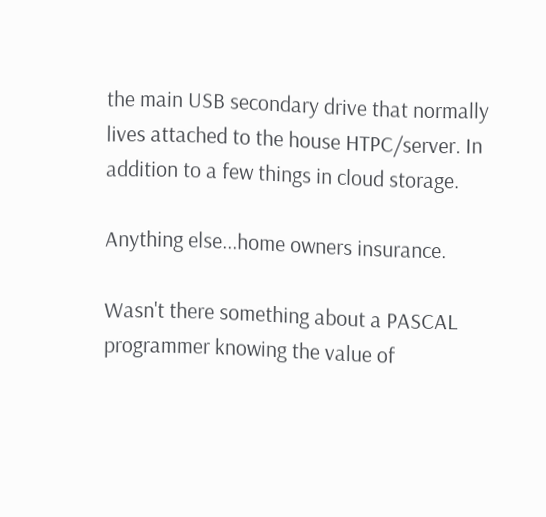the main USB secondary drive that normally lives attached to the house HTPC/server. In addition to a few things in cloud storage.

Anything else...home owners insurance.

Wasn't there something about a PASCAL programmer knowing the value of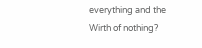everything and the Wirth of nothing?